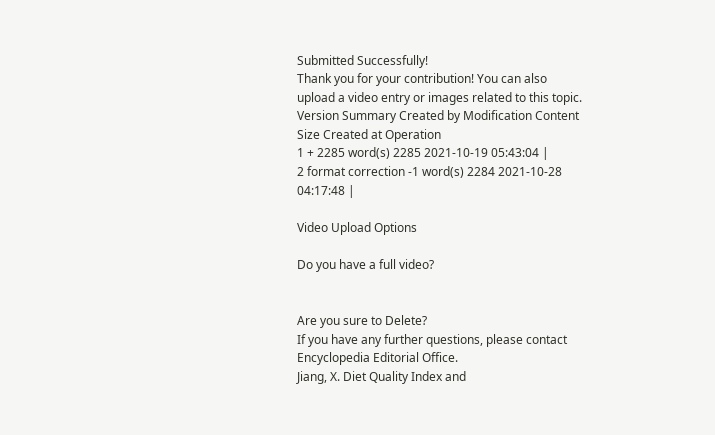Submitted Successfully!
Thank you for your contribution! You can also upload a video entry or images related to this topic.
Version Summary Created by Modification Content Size Created at Operation
1 + 2285 word(s) 2285 2021-10-19 05:43:04 |
2 format correction -1 word(s) 2284 2021-10-28 04:17:48 |

Video Upload Options

Do you have a full video?


Are you sure to Delete?
If you have any further questions, please contact Encyclopedia Editorial Office.
Jiang, X. Diet Quality Index and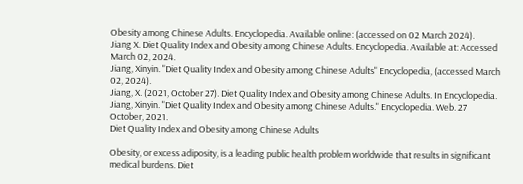Obesity among Chinese Adults. Encyclopedia. Available online: (accessed on 02 March 2024).
Jiang X. Diet Quality Index and Obesity among Chinese Adults. Encyclopedia. Available at: Accessed March 02, 2024.
Jiang, Xinyin. "Diet Quality Index and Obesity among Chinese Adults" Encyclopedia, (accessed March 02, 2024).
Jiang, X. (2021, October 27). Diet Quality Index and Obesity among Chinese Adults. In Encyclopedia.
Jiang, Xinyin. "Diet Quality Index and Obesity among Chinese Adults." Encyclopedia. Web. 27 October, 2021.
Diet Quality Index and Obesity among Chinese Adults

Obesity, or excess adiposity, is a leading public health problem worldwide that results in significant medical burdens. Diet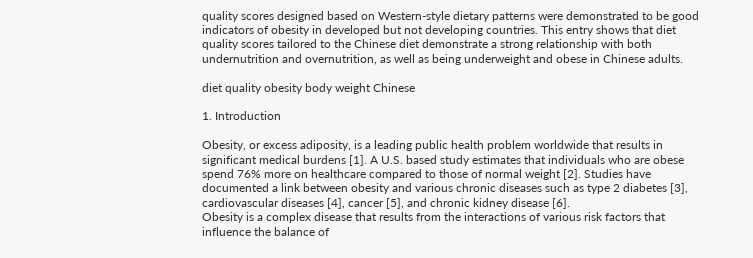quality scores designed based on Western-style dietary patterns were demonstrated to be good indicators of obesity in developed but not developing countries. This entry shows that diet quality scores tailored to the Chinese diet demonstrate a strong relationship with both undernutrition and overnutrition, as well as being underweight and obese in Chinese adults.

diet quality obesity body weight Chinese

1. Introduction

Obesity, or excess adiposity, is a leading public health problem worldwide that results in significant medical burdens [1]. A U.S. based study estimates that individuals who are obese spend 76% more on healthcare compared to those of normal weight [2]. Studies have documented a link between obesity and various chronic diseases such as type 2 diabetes [3], cardiovascular diseases [4], cancer [5], and chronic kidney disease [6].
Obesity is a complex disease that results from the interactions of various risk factors that influence the balance of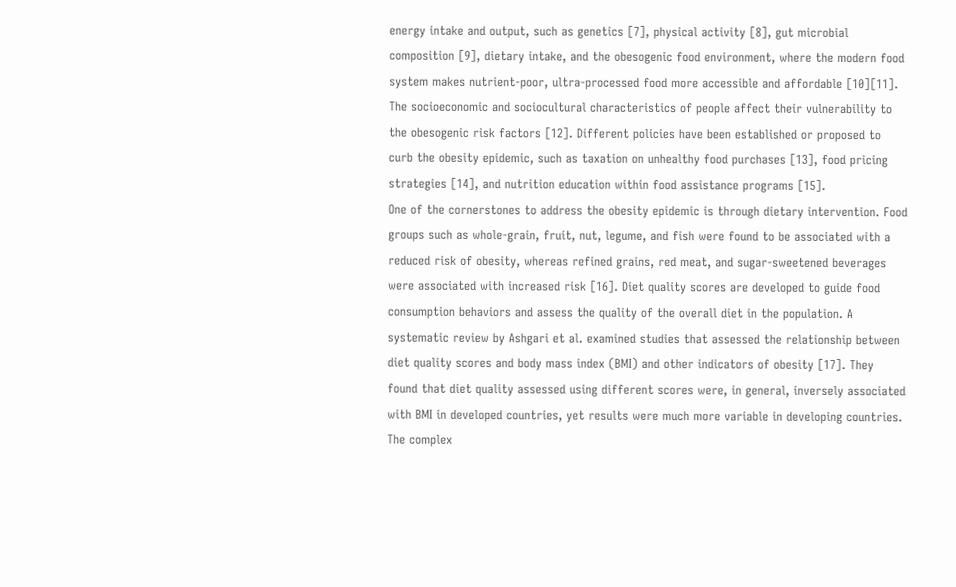energy intake and output, such as genetics [7], physical activity [8], gut microbial composition [9], dietary intake, and the obesogenic food environment, where the modern food system makes nutrient-poor, ultra-processed food more accessible and affordable [10][11]. The socioeconomic and sociocultural characteristics of people affect their vulnerability to the obesogenic risk factors [12]. Different policies have been established or proposed to curb the obesity epidemic, such as taxation on unhealthy food purchases [13], food pricing strategies [14], and nutrition education within food assistance programs [15].
One of the cornerstones to address the obesity epidemic is through dietary intervention. Food groups such as whole-grain, fruit, nut, legume, and fish were found to be associated with a reduced risk of obesity, whereas refined grains, red meat, and sugar-sweetened beverages were associated with increased risk [16]. Diet quality scores are developed to guide food consumption behaviors and assess the quality of the overall diet in the population. A systematic review by Ashgari et al. examined studies that assessed the relationship between diet quality scores and body mass index (BMI) and other indicators of obesity [17]. They found that diet quality assessed using different scores were, in general, inversely associated with BMI in developed countries, yet results were much more variable in developing countries.
The complex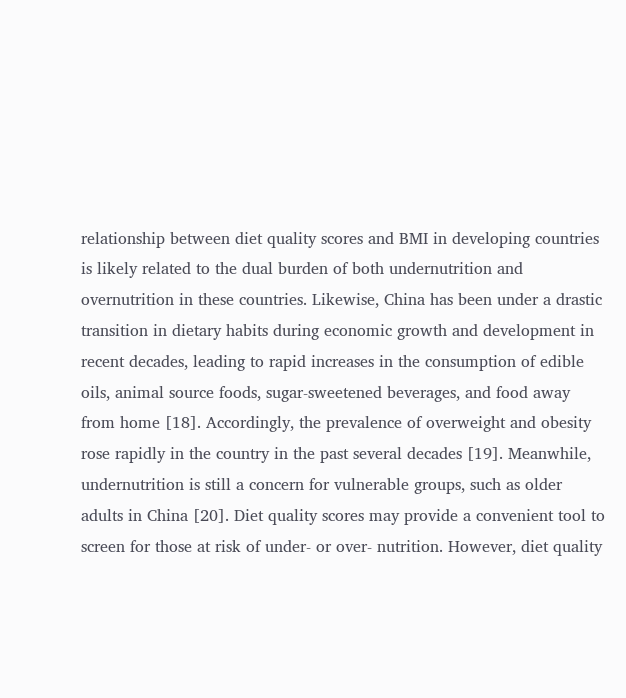relationship between diet quality scores and BMI in developing countries is likely related to the dual burden of both undernutrition and overnutrition in these countries. Likewise, China has been under a drastic transition in dietary habits during economic growth and development in recent decades, leading to rapid increases in the consumption of edible oils, animal source foods, sugar-sweetened beverages, and food away from home [18]. Accordingly, the prevalence of overweight and obesity rose rapidly in the country in the past several decades [19]. Meanwhile, undernutrition is still a concern for vulnerable groups, such as older adults in China [20]. Diet quality scores may provide a convenient tool to screen for those at risk of under- or over- nutrition. However, diet quality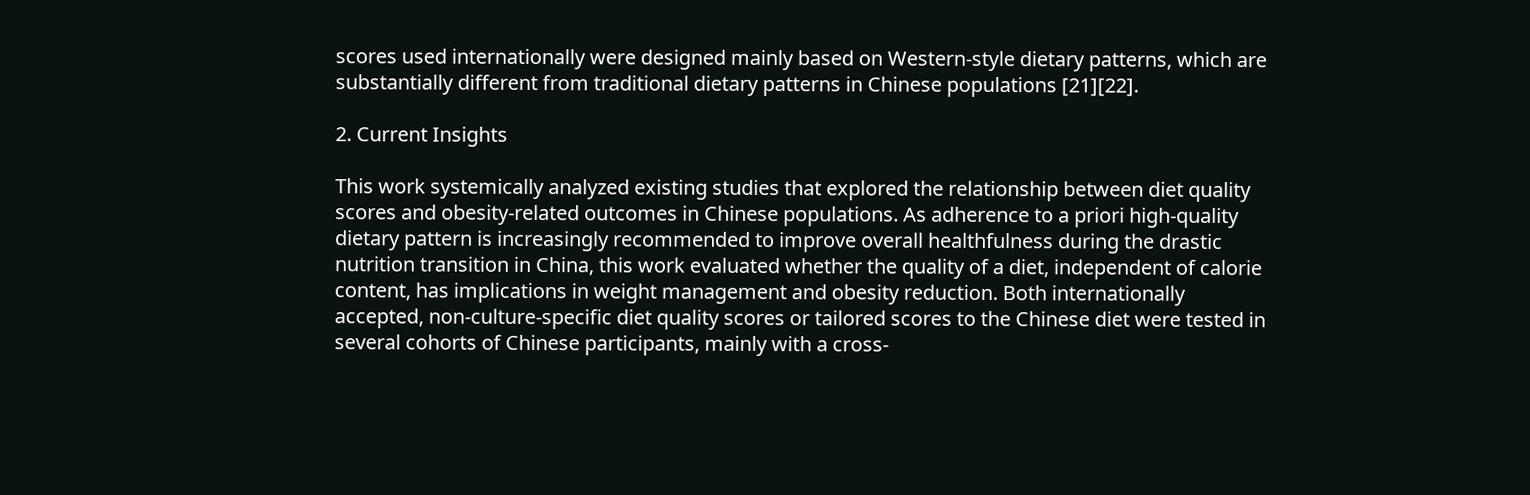scores used internationally were designed mainly based on Western-style dietary patterns, which are substantially different from traditional dietary patterns in Chinese populations [21][22].

2. Current Insights

This work systemically analyzed existing studies that explored the relationship between diet quality scores and obesity-related outcomes in Chinese populations. As adherence to a priori high-quality dietary pattern is increasingly recommended to improve overall healthfulness during the drastic nutrition transition in China, this work evaluated whether the quality of a diet, independent of calorie content, has implications in weight management and obesity reduction. Both internationally accepted, non-culture-specific diet quality scores or tailored scores to the Chinese diet were tested in several cohorts of Chinese participants, mainly with a cross-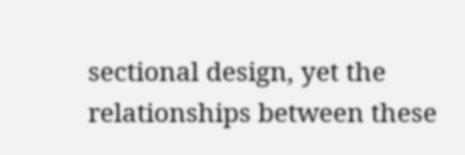sectional design, yet the relationships between these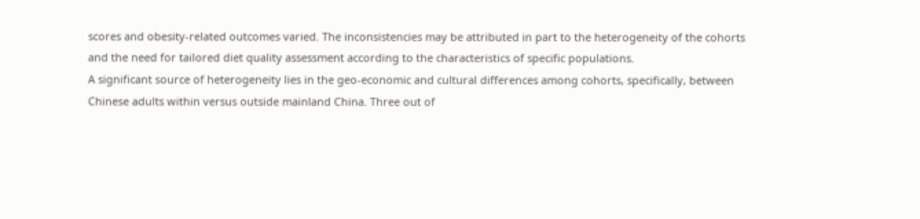scores and obesity-related outcomes varied. The inconsistencies may be attributed in part to the heterogeneity of the cohorts and the need for tailored diet quality assessment according to the characteristics of specific populations.
A significant source of heterogeneity lies in the geo-economic and cultural differences among cohorts, specifically, between Chinese adults within versus outside mainland China. Three out of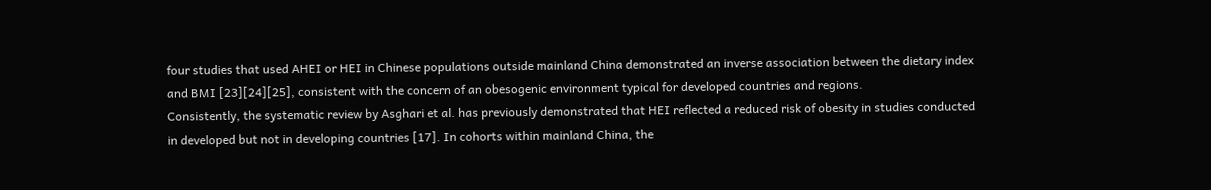four studies that used AHEI or HEI in Chinese populations outside mainland China demonstrated an inverse association between the dietary index and BMI [23][24][25], consistent with the concern of an obesogenic environment typical for developed countries and regions.
Consistently, the systematic review by Asghari et al. has previously demonstrated that HEI reflected a reduced risk of obesity in studies conducted in developed but not in developing countries [17]. In cohorts within mainland China, the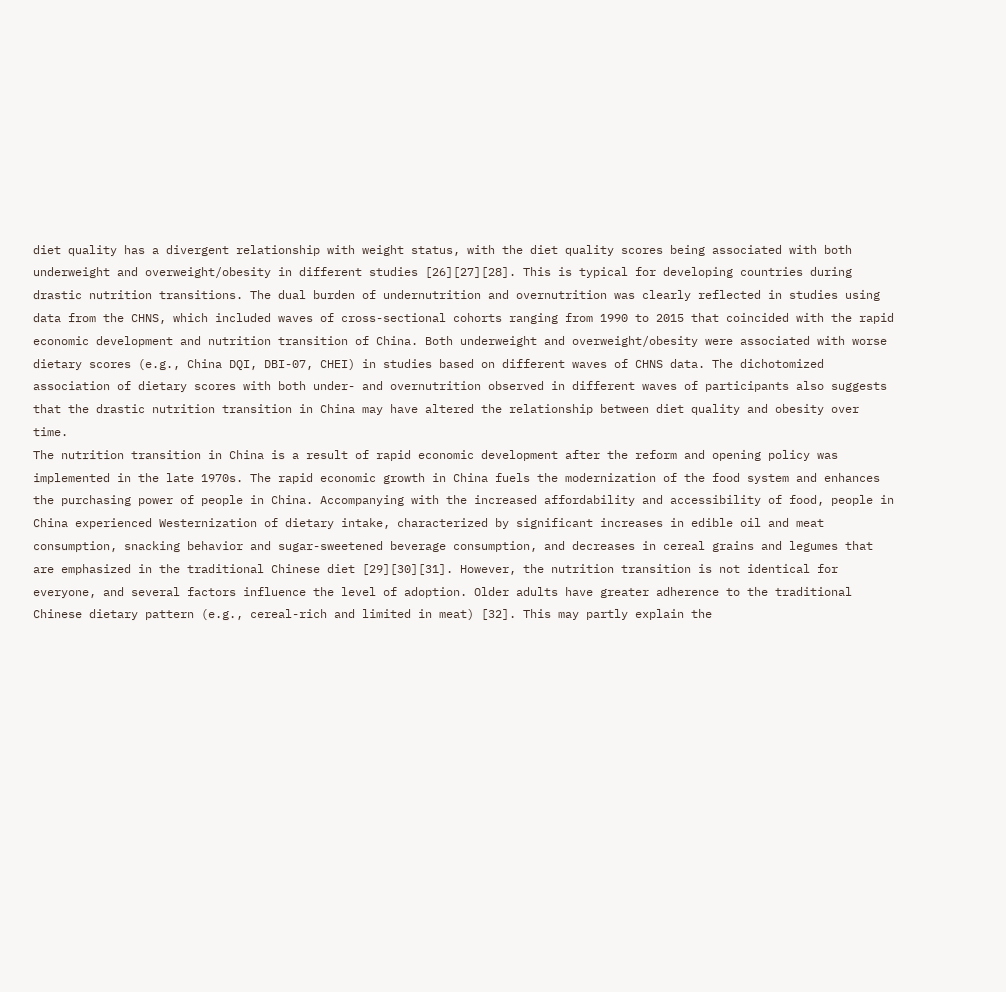diet quality has a divergent relationship with weight status, with the diet quality scores being associated with both underweight and overweight/obesity in different studies [26][27][28]. This is typical for developing countries during drastic nutrition transitions. The dual burden of undernutrition and overnutrition was clearly reflected in studies using data from the CHNS, which included waves of cross-sectional cohorts ranging from 1990 to 2015 that coincided with the rapid economic development and nutrition transition of China. Both underweight and overweight/obesity were associated with worse dietary scores (e.g., China DQI, DBI-07, CHEI) in studies based on different waves of CHNS data. The dichotomized association of dietary scores with both under- and overnutrition observed in different waves of participants also suggests that the drastic nutrition transition in China may have altered the relationship between diet quality and obesity over time.
The nutrition transition in China is a result of rapid economic development after the reform and opening policy was implemented in the late 1970s. The rapid economic growth in China fuels the modernization of the food system and enhances the purchasing power of people in China. Accompanying with the increased affordability and accessibility of food, people in China experienced Westernization of dietary intake, characterized by significant increases in edible oil and meat consumption, snacking behavior and sugar-sweetened beverage consumption, and decreases in cereal grains and legumes that are emphasized in the traditional Chinese diet [29][30][31]. However, the nutrition transition is not identical for everyone, and several factors influence the level of adoption. Older adults have greater adherence to the traditional Chinese dietary pattern (e.g., cereal-rich and limited in meat) [32]. This may partly explain the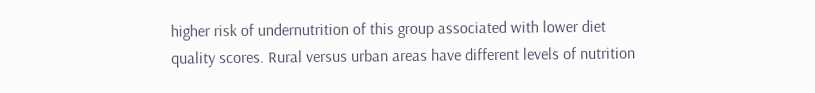higher risk of undernutrition of this group associated with lower diet quality scores. Rural versus urban areas have different levels of nutrition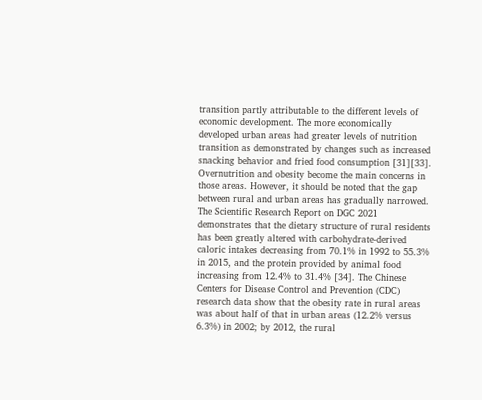transition partly attributable to the different levels of economic development. The more economically developed urban areas had greater levels of nutrition transition as demonstrated by changes such as increased snacking behavior and fried food consumption [31][33]. Overnutrition and obesity become the main concerns in those areas. However, it should be noted that the gap between rural and urban areas has gradually narrowed. The Scientific Research Report on DGC 2021 demonstrates that the dietary structure of rural residents has been greatly altered with carbohydrate-derived caloric intakes decreasing from 70.1% in 1992 to 55.3% in 2015, and the protein provided by animal food increasing from 12.4% to 31.4% [34]. The Chinese Centers for Disease Control and Prevention (CDC) research data show that the obesity rate in rural areas was about half of that in urban areas (12.2% versus 6.3%) in 2002; by 2012, the rural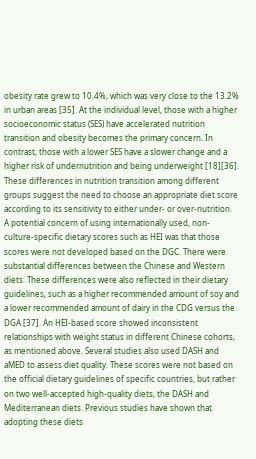obesity rate grew to 10.4%, which was very close to the 13.2% in urban areas [35]. At the individual level, those with a higher socioeconomic status (SES) have accelerated nutrition transition and obesity becomes the primary concern. In contrast, those with a lower SES have a slower change and a higher risk of undernutrition and being underweight [18][36]. These differences in nutrition transition among different groups suggest the need to choose an appropriate diet score according to its sensitivity to either under- or over-nutrition.
A potential concern of using internationally used, non-culture-specific dietary scores such as HEI was that those scores were not developed based on the DGC. There were substantial differences between the Chinese and Western diets. These differences were also reflected in their dietary guidelines, such as a higher recommended amount of soy and a lower recommended amount of dairy in the CDG versus the DGA [37]. An HEI-based score showed inconsistent relationships with weight status in different Chinese cohorts, as mentioned above. Several studies also used DASH and aMED to assess diet quality. These scores were not based on the official dietary guidelines of specific countries, but rather on two well-accepted high-quality diets, the DASH and Mediterranean diets. Previous studies have shown that adopting these diets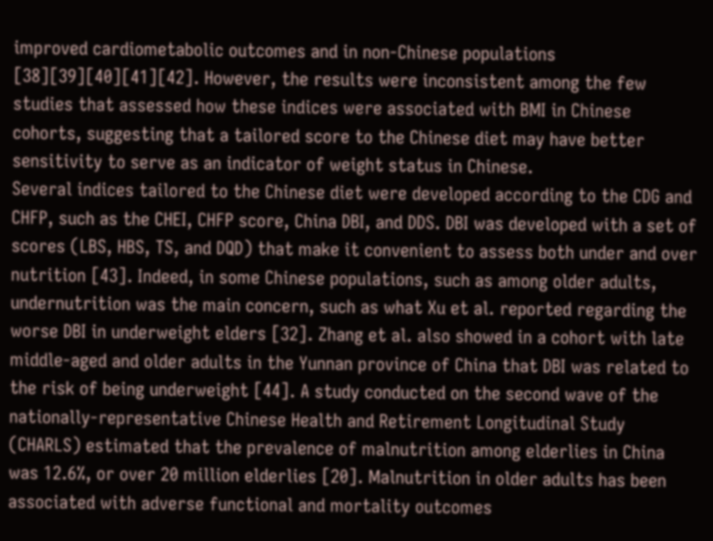improved cardiometabolic outcomes and in non-Chinese populations [38][39][40][41][42]. However, the results were inconsistent among the few studies that assessed how these indices were associated with BMI in Chinese cohorts, suggesting that a tailored score to the Chinese diet may have better sensitivity to serve as an indicator of weight status in Chinese.
Several indices tailored to the Chinese diet were developed according to the CDG and CHFP, such as the CHEI, CHFP score, China DBI, and DDS. DBI was developed with a set of scores (LBS, HBS, TS, and DQD) that make it convenient to assess both under and over nutrition [43]. Indeed, in some Chinese populations, such as among older adults, undernutrition was the main concern, such as what Xu et al. reported regarding the worse DBI in underweight elders [32]. Zhang et al. also showed in a cohort with late middle-aged and older adults in the Yunnan province of China that DBI was related to the risk of being underweight [44]. A study conducted on the second wave of the nationally-representative Chinese Health and Retirement Longitudinal Study (CHARLS) estimated that the prevalence of malnutrition among elderlies in China was 12.6%, or over 20 million elderlies [20]. Malnutrition in older adults has been associated with adverse functional and mortality outcomes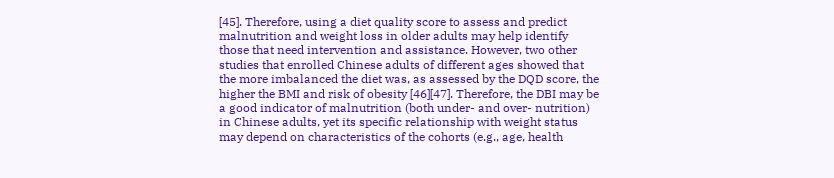[45]. Therefore, using a diet quality score to assess and predict malnutrition and weight loss in older adults may help identify those that need intervention and assistance. However, two other studies that enrolled Chinese adults of different ages showed that the more imbalanced the diet was, as assessed by the DQD score, the higher the BMI and risk of obesity [46][47]. Therefore, the DBI may be a good indicator of malnutrition (both under- and over- nutrition) in Chinese adults, yet its specific relationship with weight status may depend on characteristics of the cohorts (e.g., age, health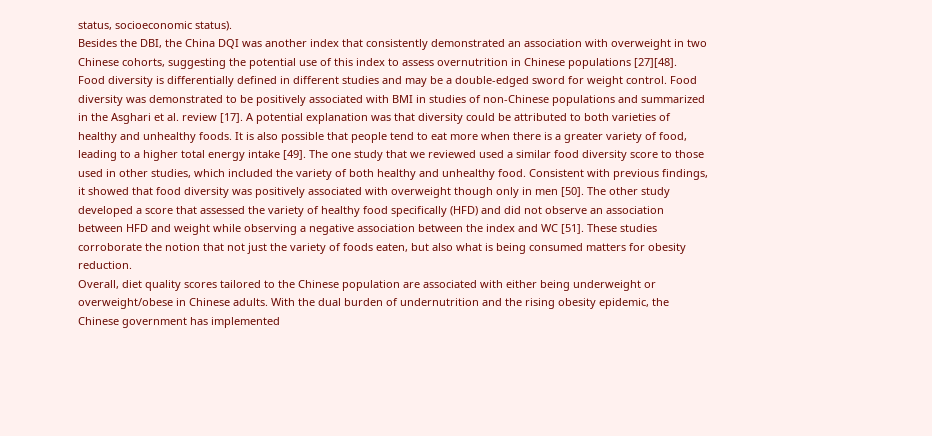status, socioeconomic status).
Besides the DBI, the China DQI was another index that consistently demonstrated an association with overweight in two Chinese cohorts, suggesting the potential use of this index to assess overnutrition in Chinese populations [27][48].
Food diversity is differentially defined in different studies and may be a double-edged sword for weight control. Food diversity was demonstrated to be positively associated with BMI in studies of non-Chinese populations and summarized in the Asghari et al. review [17]. A potential explanation was that diversity could be attributed to both varieties of healthy and unhealthy foods. It is also possible that people tend to eat more when there is a greater variety of food, leading to a higher total energy intake [49]. The one study that we reviewed used a similar food diversity score to those used in other studies, which included the variety of both healthy and unhealthy food. Consistent with previous findings, it showed that food diversity was positively associated with overweight though only in men [50]. The other study developed a score that assessed the variety of healthy food specifically (HFD) and did not observe an association between HFD and weight while observing a negative association between the index and WC [51]. These studies corroborate the notion that not just the variety of foods eaten, but also what is being consumed matters for obesity reduction.
Overall, diet quality scores tailored to the Chinese population are associated with either being underweight or overweight/obese in Chinese adults. With the dual burden of undernutrition and the rising obesity epidemic, the Chinese government has implemented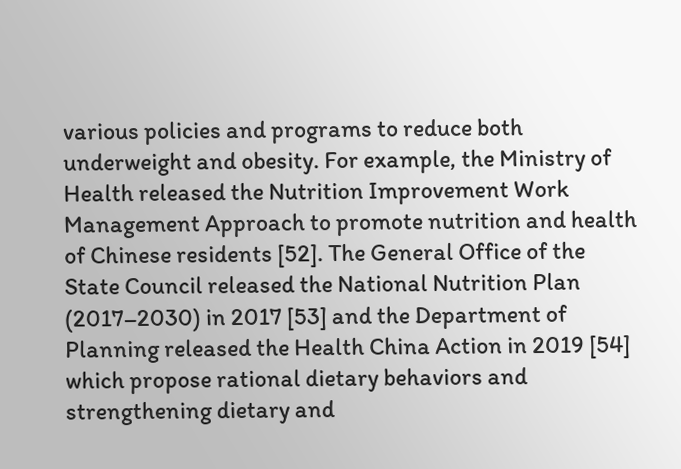various policies and programs to reduce both underweight and obesity. For example, the Ministry of Health released the Nutrition Improvement Work Management Approach to promote nutrition and health of Chinese residents [52]. The General Office of the State Council released the National Nutrition Plan (2017–2030) in 2017 [53] and the Department of Planning released the Health China Action in 2019 [54] which propose rational dietary behaviors and strengthening dietary and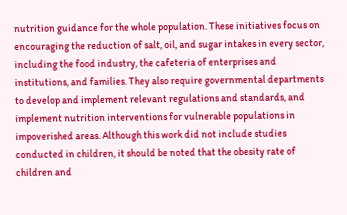nutrition guidance for the whole population. These initiatives focus on encouraging the reduction of salt, oil, and sugar intakes in every sector, including the food industry, the cafeteria of enterprises and institutions, and families. They also require governmental departments to develop and implement relevant regulations and standards, and implement nutrition interventions for vulnerable populations in impoverished areas. Although this work did not include studies conducted in children, it should be noted that the obesity rate of children and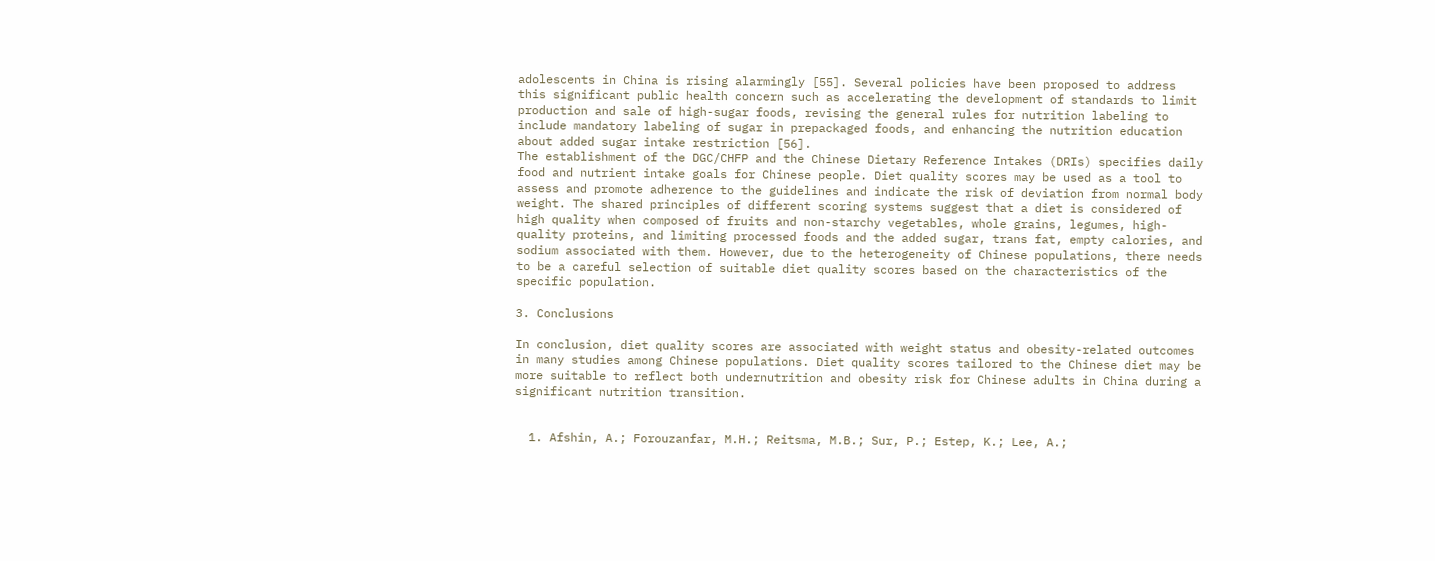adolescents in China is rising alarmingly [55]. Several policies have been proposed to address this significant public health concern such as accelerating the development of standards to limit production and sale of high-sugar foods, revising the general rules for nutrition labeling to include mandatory labeling of sugar in prepackaged foods, and enhancing the nutrition education about added sugar intake restriction [56].
The establishment of the DGC/CHFP and the Chinese Dietary Reference Intakes (DRIs) specifies daily food and nutrient intake goals for Chinese people. Diet quality scores may be used as a tool to assess and promote adherence to the guidelines and indicate the risk of deviation from normal body weight. The shared principles of different scoring systems suggest that a diet is considered of high quality when composed of fruits and non-starchy vegetables, whole grains, legumes, high-quality proteins, and limiting processed foods and the added sugar, trans fat, empty calories, and sodium associated with them. However, due to the heterogeneity of Chinese populations, there needs to be a careful selection of suitable diet quality scores based on the characteristics of the specific population.

3. Conclusions

In conclusion, diet quality scores are associated with weight status and obesity-related outcomes in many studies among Chinese populations. Diet quality scores tailored to the Chinese diet may be more suitable to reflect both undernutrition and obesity risk for Chinese adults in China during a significant nutrition transition.


  1. Afshin, A.; Forouzanfar, M.H.; Reitsma, M.B.; Sur, P.; Estep, K.; Lee, A.;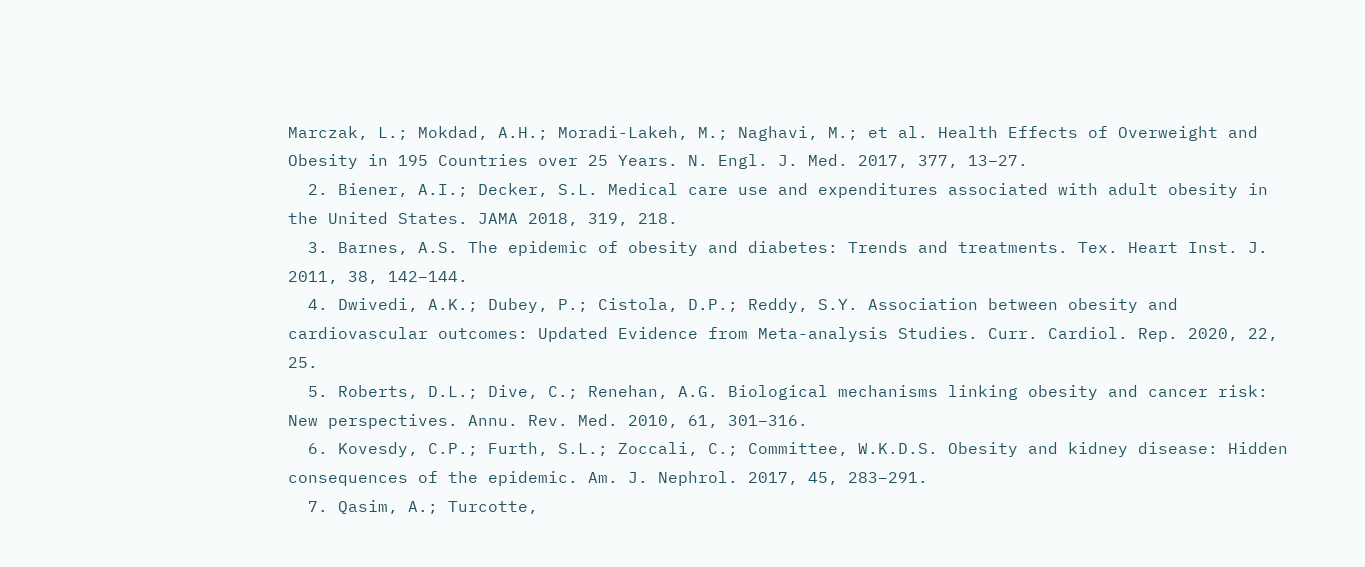Marczak, L.; Mokdad, A.H.; Moradi-Lakeh, M.; Naghavi, M.; et al. Health Effects of Overweight and Obesity in 195 Countries over 25 Years. N. Engl. J. Med. 2017, 377, 13–27.
  2. Biener, A.I.; Decker, S.L. Medical care use and expenditures associated with adult obesity in the United States. JAMA 2018, 319, 218.
  3. Barnes, A.S. The epidemic of obesity and diabetes: Trends and treatments. Tex. Heart Inst. J. 2011, 38, 142–144.
  4. Dwivedi, A.K.; Dubey, P.; Cistola, D.P.; Reddy, S.Y. Association between obesity and cardiovascular outcomes: Updated Evidence from Meta-analysis Studies. Curr. Cardiol. Rep. 2020, 22, 25.
  5. Roberts, D.L.; Dive, C.; Renehan, A.G. Biological mechanisms linking obesity and cancer risk: New perspectives. Annu. Rev. Med. 2010, 61, 301–316.
  6. Kovesdy, C.P.; Furth, S.L.; Zoccali, C.; Committee, W.K.D.S. Obesity and kidney disease: Hidden consequences of the epidemic. Am. J. Nephrol. 2017, 45, 283–291.
  7. Qasim, A.; Turcotte,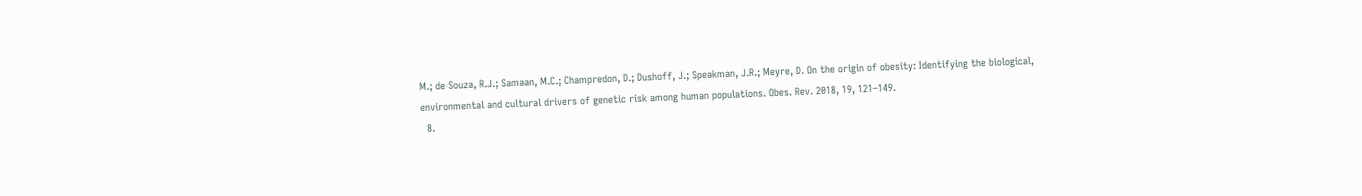M.; de Souza, R.J.; Samaan, M.C.; Champredon, D.; Dushoff, J.; Speakman, J.R.; Meyre, D. On the origin of obesity: Identifying the biological, environmental and cultural drivers of genetic risk among human populations. Obes. Rev. 2018, 19, 121–149.
  8.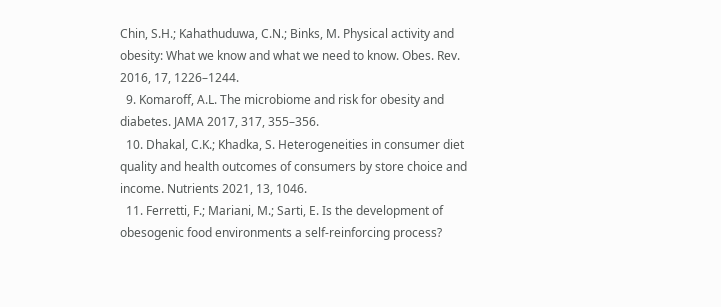Chin, S.H.; Kahathuduwa, C.N.; Binks, M. Physical activity and obesity: What we know and what we need to know. Obes. Rev. 2016, 17, 1226–1244.
  9. Komaroff, A.L. The microbiome and risk for obesity and diabetes. JAMA 2017, 317, 355–356.
  10. Dhakal, C.K.; Khadka, S. Heterogeneities in consumer diet quality and health outcomes of consumers by store choice and income. Nutrients 2021, 13, 1046.
  11. Ferretti, F.; Mariani, M.; Sarti, E. Is the development of obesogenic food environments a self-reinforcing process?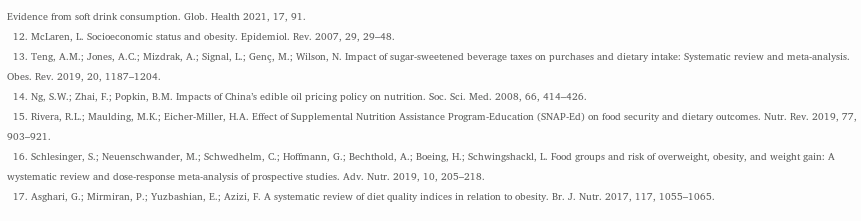Evidence from soft drink consumption. Glob. Health 2021, 17, 91.
  12. McLaren, L. Socioeconomic status and obesity. Epidemiol. Rev. 2007, 29, 29–48.
  13. Teng, A.M.; Jones, A.C.; Mizdrak, A.; Signal, L.; Genç, M.; Wilson, N. Impact of sugar-sweetened beverage taxes on purchases and dietary intake: Systematic review and meta-analysis. Obes. Rev. 2019, 20, 1187–1204.
  14. Ng, S.W.; Zhai, F.; Popkin, B.M. Impacts of China’s edible oil pricing policy on nutrition. Soc. Sci. Med. 2008, 66, 414–426.
  15. Rivera, R.L.; Maulding, M.K.; Eicher-Miller, H.A. Effect of Supplemental Nutrition Assistance Program-Education (SNAP-Ed) on food security and dietary outcomes. Nutr. Rev. 2019, 77, 903–921.
  16. Schlesinger, S.; Neuenschwander, M.; Schwedhelm, C.; Hoffmann, G.; Bechthold, A.; Boeing, H.; Schwingshackl, L. Food groups and risk of overweight, obesity, and weight gain: A wystematic review and dose-response meta-analysis of prospective studies. Adv. Nutr. 2019, 10, 205–218.
  17. Asghari, G.; Mirmiran, P.; Yuzbashian, E.; Azizi, F. A systematic review of diet quality indices in relation to obesity. Br. J. Nutr. 2017, 117, 1055–1065.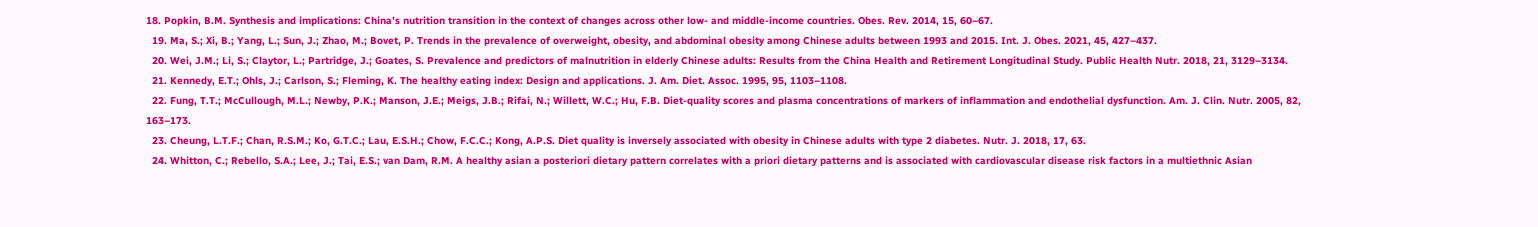18. Popkin, B.M. Synthesis and implications: China’s nutrition transition in the context of changes across other low- and middle-income countries. Obes. Rev. 2014, 15, 60–67.
  19. Ma, S.; Xi, B.; Yang, L.; Sun, J.; Zhao, M.; Bovet, P. Trends in the prevalence of overweight, obesity, and abdominal obesity among Chinese adults between 1993 and 2015. Int. J. Obes. 2021, 45, 427–437.
  20. Wei, J.M.; Li, S.; Claytor, L.; Partridge, J.; Goates, S. Prevalence and predictors of malnutrition in elderly Chinese adults: Results from the China Health and Retirement Longitudinal Study. Public Health Nutr. 2018, 21, 3129–3134.
  21. Kennedy, E.T.; Ohls, J.; Carlson, S.; Fleming, K. The healthy eating index: Design and applications. J. Am. Diet. Assoc. 1995, 95, 1103–1108.
  22. Fung, T.T.; McCullough, M.L.; Newby, P.K.; Manson, J.E.; Meigs, J.B.; Rifai, N.; Willett, W.C.; Hu, F.B. Diet-quality scores and plasma concentrations of markers of inflammation and endothelial dysfunction. Am. J. Clin. Nutr. 2005, 82, 163–173.
  23. Cheung, L.T.F.; Chan, R.S.M.; Ko, G.T.C.; Lau, E.S.H.; Chow, F.C.C.; Kong, A.P.S. Diet quality is inversely associated with obesity in Chinese adults with type 2 diabetes. Nutr. J. 2018, 17, 63.
  24. Whitton, C.; Rebello, S.A.; Lee, J.; Tai, E.S.; van Dam, R.M. A healthy asian a posteriori dietary pattern correlates with a priori dietary patterns and is associated with cardiovascular disease risk factors in a multiethnic Asian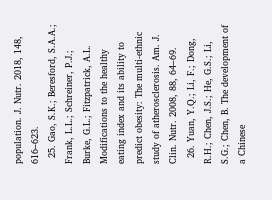population. J. Nutr. 2018, 148, 616–623.
  25. Gao, S.K.; Beresford, S.A.A.; Frank, L.L.; Schreiner, P.J.; Burke, G.L.; Fitzpatrick, A.L. Modifications to the healthy eating index and its ability to predict obesity: The multi-ethnic study of atherosclerosis. Am. J. Clin. Nutr. 2008, 88, 64–69.
  26. Yuan, Y.Q.; Li, F.; Dong, R.H.; Chen, J.S.; He, G.S.; Li, S.G.; Chen, B. The development of a Chinese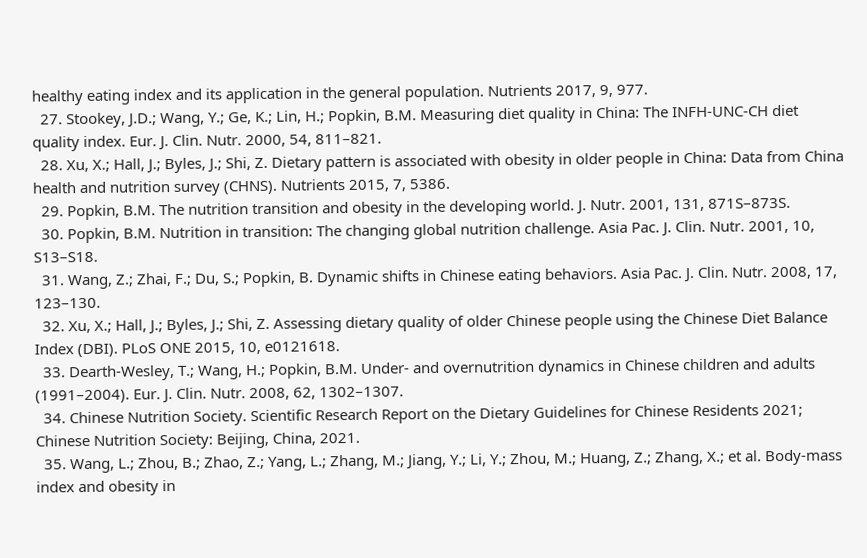healthy eating index and its application in the general population. Nutrients 2017, 9, 977.
  27. Stookey, J.D.; Wang, Y.; Ge, K.; Lin, H.; Popkin, B.M. Measuring diet quality in China: The INFH-UNC-CH diet quality index. Eur. J. Clin. Nutr. 2000, 54, 811–821.
  28. Xu, X.; Hall, J.; Byles, J.; Shi, Z. Dietary pattern is associated with obesity in older people in China: Data from China health and nutrition survey (CHNS). Nutrients 2015, 7, 5386.
  29. Popkin, B.M. The nutrition transition and obesity in the developing world. J. Nutr. 2001, 131, 871S–873S.
  30. Popkin, B.M. Nutrition in transition: The changing global nutrition challenge. Asia Pac. J. Clin. Nutr. 2001, 10, S13–S18.
  31. Wang, Z.; Zhai, F.; Du, S.; Popkin, B. Dynamic shifts in Chinese eating behaviors. Asia Pac. J. Clin. Nutr. 2008, 17, 123–130.
  32. Xu, X.; Hall, J.; Byles, J.; Shi, Z. Assessing dietary quality of older Chinese people using the Chinese Diet Balance Index (DBI). PLoS ONE 2015, 10, e0121618.
  33. Dearth-Wesley, T.; Wang, H.; Popkin, B.M. Under- and overnutrition dynamics in Chinese children and adults (1991–2004). Eur. J. Clin. Nutr. 2008, 62, 1302–1307.
  34. Chinese Nutrition Society. Scientific Research Report on the Dietary Guidelines for Chinese Residents 2021; Chinese Nutrition Society: Beijing, China, 2021.
  35. Wang, L.; Zhou, B.; Zhao, Z.; Yang, L.; Zhang, M.; Jiang, Y.; Li, Y.; Zhou, M.; Huang, Z.; Zhang, X.; et al. Body-mass index and obesity in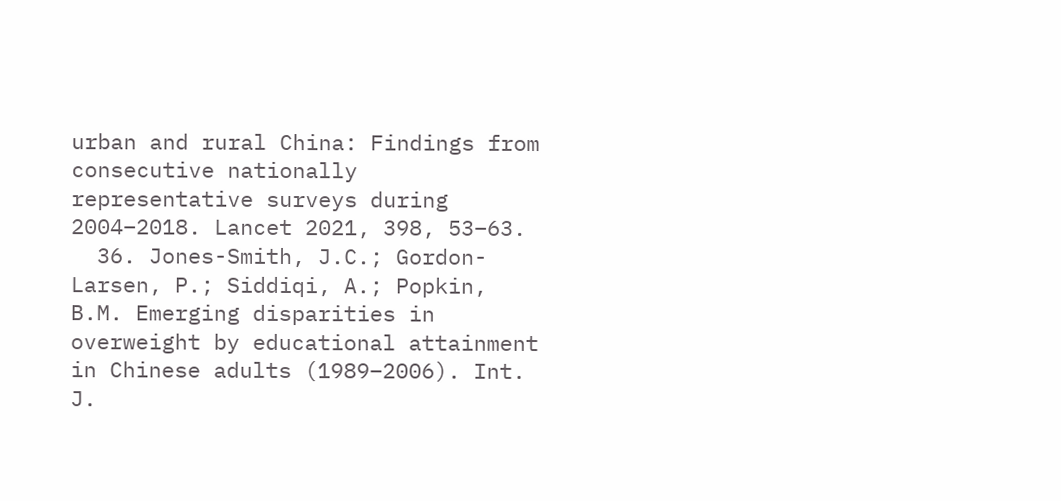urban and rural China: Findings from consecutive nationally representative surveys during 2004–2018. Lancet 2021, 398, 53–63.
  36. Jones-Smith, J.C.; Gordon-Larsen, P.; Siddiqi, A.; Popkin, B.M. Emerging disparities in overweight by educational attainment in Chinese adults (1989–2006). Int. J.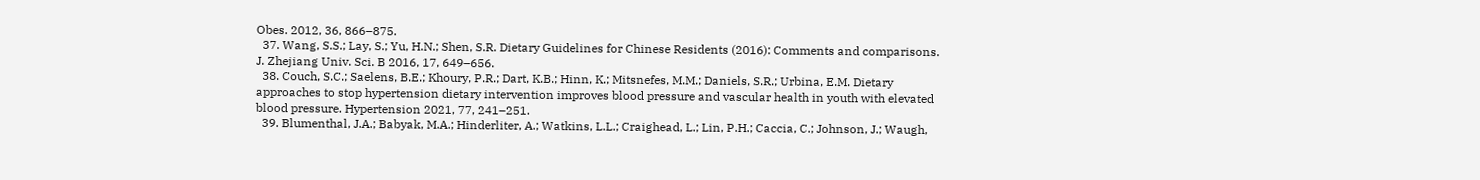Obes. 2012, 36, 866–875.
  37. Wang, S.S.; Lay, S.; Yu, H.N.; Shen, S.R. Dietary Guidelines for Chinese Residents (2016): Comments and comparisons. J. Zhejiang Univ. Sci. B 2016, 17, 649–656.
  38. Couch, S.C.; Saelens, B.E.; Khoury, P.R.; Dart, K.B.; Hinn, K.; Mitsnefes, M.M.; Daniels, S.R.; Urbina, E.M. Dietary approaches to stop hypertension dietary intervention improves blood pressure and vascular health in youth with elevated blood pressure. Hypertension 2021, 77, 241–251.
  39. Blumenthal, J.A.; Babyak, M.A.; Hinderliter, A.; Watkins, L.L.; Craighead, L.; Lin, P.H.; Caccia, C.; Johnson, J.; Waugh,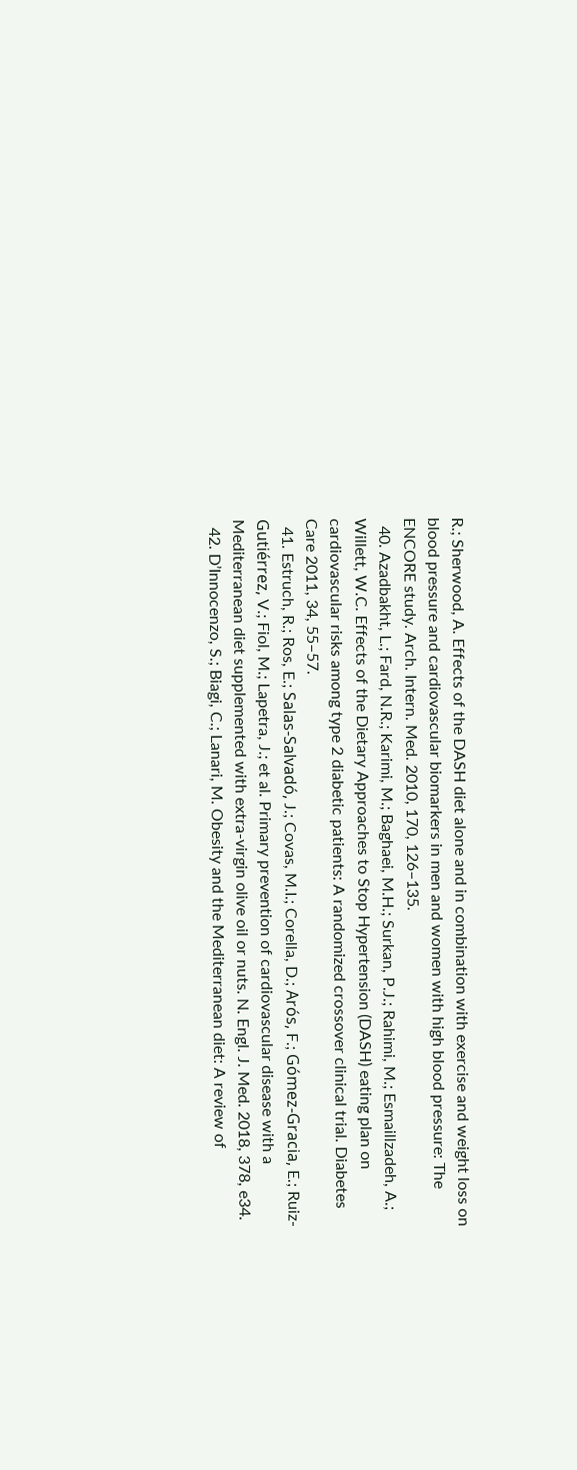R.; Sherwood, A. Effects of the DASH diet alone and in combination with exercise and weight loss on blood pressure and cardiovascular biomarkers in men and women with high blood pressure: The ENCORE study. Arch. Intern. Med. 2010, 170, 126–135.
  40. Azadbakht, L.; Fard, N.R.; Karimi, M.; Baghaei, M.H.; Surkan, P.J.; Rahimi, M.; Esmaillzadeh, A.; Willett, W.C. Effects of the Dietary Approaches to Stop Hypertension (DASH) eating plan on cardiovascular risks among type 2 diabetic patients: A randomized crossover clinical trial. Diabetes Care 2011, 34, 55–57.
  41. Estruch, R.; Ros, E.; Salas-Salvadó, J.; Covas, M.I.; Corella, D.; Arós, F.; Gómez-Gracia, E.; Ruiz-Gutiérrez, V.; Fiol, M.; Lapetra, J.; et al. Primary prevention of cardiovascular disease with a Mediterranean diet supplemented with extra-virgin olive oil or nuts. N. Engl. J. Med. 2018, 378, e34.
  42. D’Innocenzo, S.; Biagi, C.; Lanari, M. Obesity and the Mediterranean diet: A review of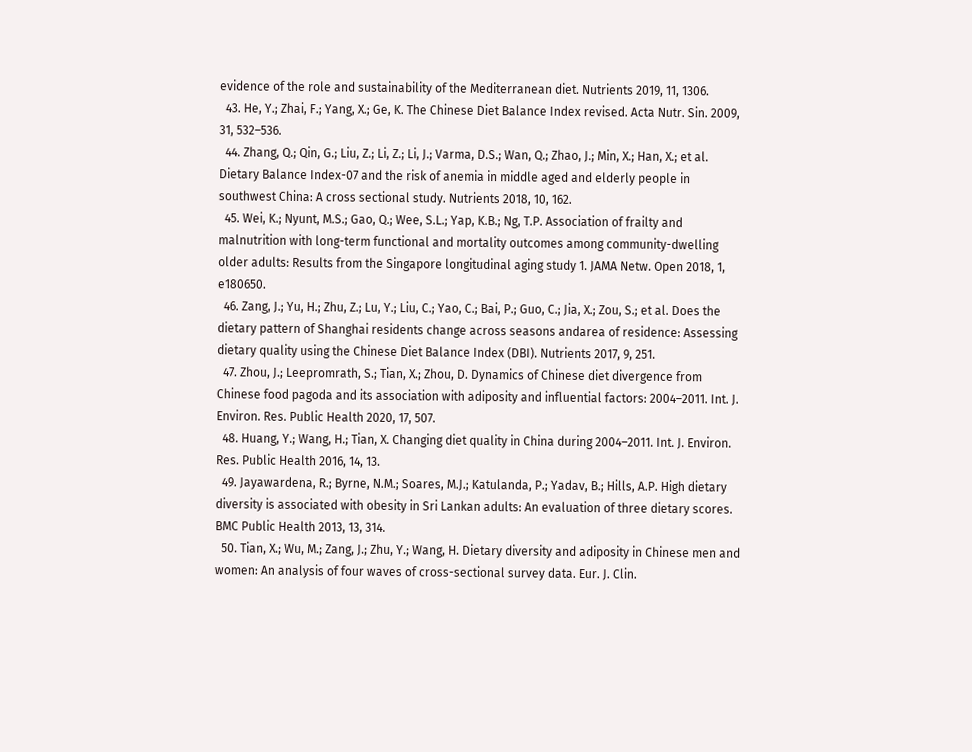evidence of the role and sustainability of the Mediterranean diet. Nutrients 2019, 11, 1306.
  43. He, Y.; Zhai, F.; Yang, X.; Ge, K. The Chinese Diet Balance Index revised. Acta Nutr. Sin. 2009, 31, 532–536.
  44. Zhang, Q.; Qin, G.; Liu, Z.; Li, Z.; Li, J.; Varma, D.S.; Wan, Q.; Zhao, J.; Min, X.; Han, X.; et al. Dietary Balance Index-07 and the risk of anemia in middle aged and elderly people in southwest China: A cross sectional study. Nutrients 2018, 10, 162.
  45. Wei, K.; Nyunt, M.S.; Gao, Q.; Wee, S.L.; Yap, K.B.; Ng, T.P. Association of frailty and malnutrition with long-term functional and mortality outcomes among community-dwelling older adults: Results from the Singapore longitudinal aging study 1. JAMA Netw. Open 2018, 1, e180650.
  46. Zang, J.; Yu, H.; Zhu, Z.; Lu, Y.; Liu, C.; Yao, C.; Bai, P.; Guo, C.; Jia, X.; Zou, S.; et al. Does the dietary pattern of Shanghai residents change across seasons andarea of residence: Assessing dietary quality using the Chinese Diet Balance Index (DBI). Nutrients 2017, 9, 251.
  47. Zhou, J.; Leepromrath, S.; Tian, X.; Zhou, D. Dynamics of Chinese diet divergence from Chinese food pagoda and its association with adiposity and influential factors: 2004–2011. Int. J. Environ. Res. Public Health 2020, 17, 507.
  48. Huang, Y.; Wang, H.; Tian, X. Changing diet quality in China during 2004–2011. Int. J. Environ. Res. Public Health 2016, 14, 13.
  49. Jayawardena, R.; Byrne, N.M.; Soares, M.J.; Katulanda, P.; Yadav, B.; Hills, A.P. High dietary diversity is associated with obesity in Sri Lankan adults: An evaluation of three dietary scores. BMC Public Health 2013, 13, 314.
  50. Tian, X.; Wu, M.; Zang, J.; Zhu, Y.; Wang, H. Dietary diversity and adiposity in Chinese men and women: An analysis of four waves of cross-sectional survey data. Eur. J. Clin.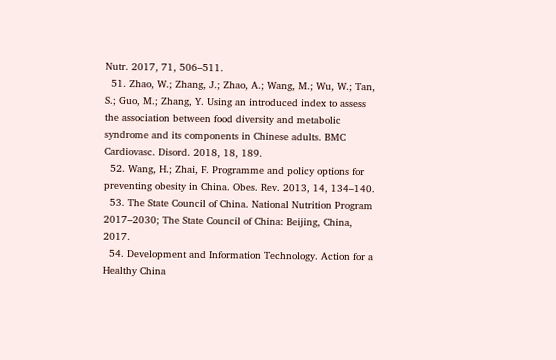Nutr. 2017, 71, 506–511.
  51. Zhao, W.; Zhang, J.; Zhao, A.; Wang, M.; Wu, W.; Tan, S.; Guo, M.; Zhang, Y. Using an introduced index to assess the association between food diversity and metabolic syndrome and its components in Chinese adults. BMC Cardiovasc. Disord. 2018, 18, 189.
  52. Wang, H.; Zhai, F. Programme and policy options for preventing obesity in China. Obes. Rev. 2013, 14, 134–140.
  53. The State Council of China. National Nutrition Program 2017–2030; The State Council of China: Beijing, China, 2017.
  54. Development and Information Technology. Action for a Healthy China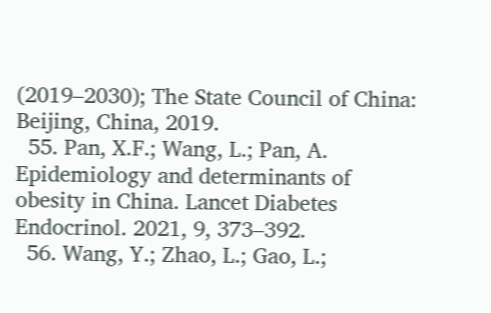(2019–2030); The State Council of China: Beijing, China, 2019.
  55. Pan, X.F.; Wang, L.; Pan, A. Epidemiology and determinants of obesity in China. Lancet Diabetes Endocrinol. 2021, 9, 373–392.
  56. Wang, Y.; Zhao, L.; Gao, L.;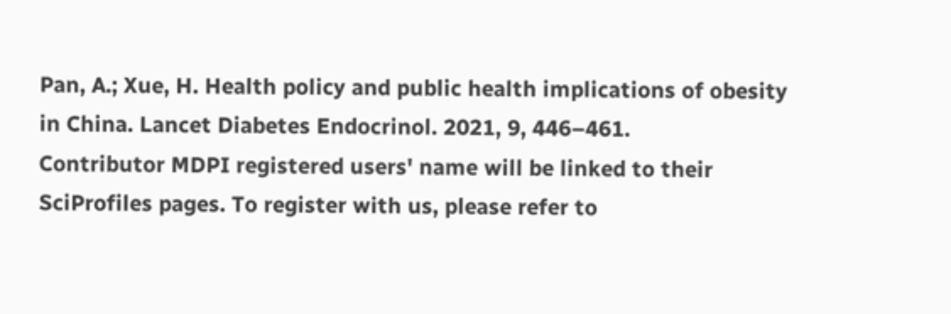Pan, A.; Xue, H. Health policy and public health implications of obesity in China. Lancet Diabetes Endocrinol. 2021, 9, 446–461.
Contributor MDPI registered users' name will be linked to their SciProfiles pages. To register with us, please refer to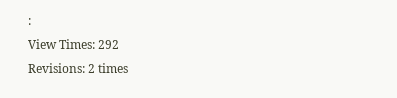:
View Times: 292
Revisions: 2 times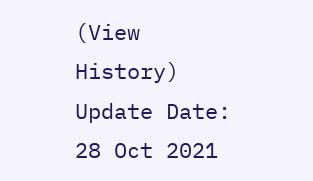(View History)
Update Date: 28 Oct 2021